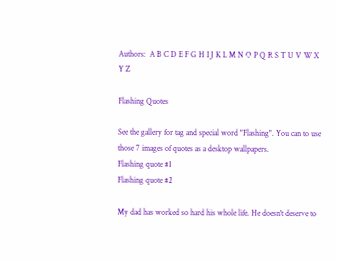Authors:  A B C D E F G H I J K L M N O P Q R S T U V W X Y Z

Flashing Quotes

See the gallery for tag and special word "Flashing". You can to use those 7 images of quotes as a desktop wallpapers.
Flashing quote #1
Flashing quote #2

My dad has worked so hard his whole life. He doesn't deserve to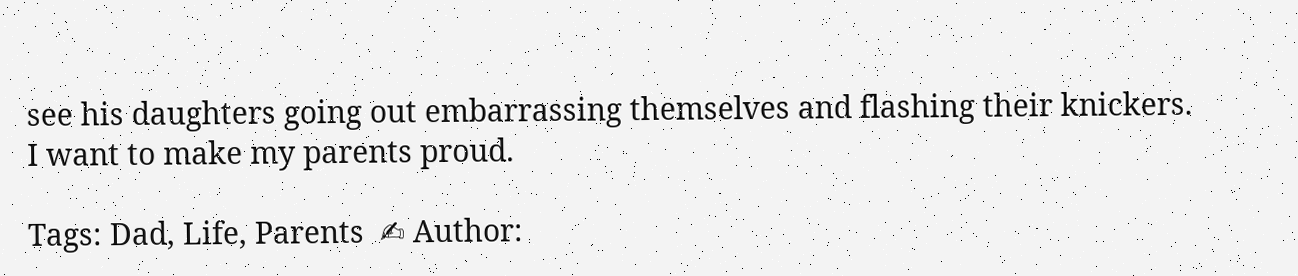see his daughters going out embarrassing themselves and flashing their knickers. I want to make my parents proud.

Tags: Dad, Life, Parents  ✍ Author: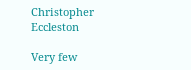Christopher Eccleston

Very few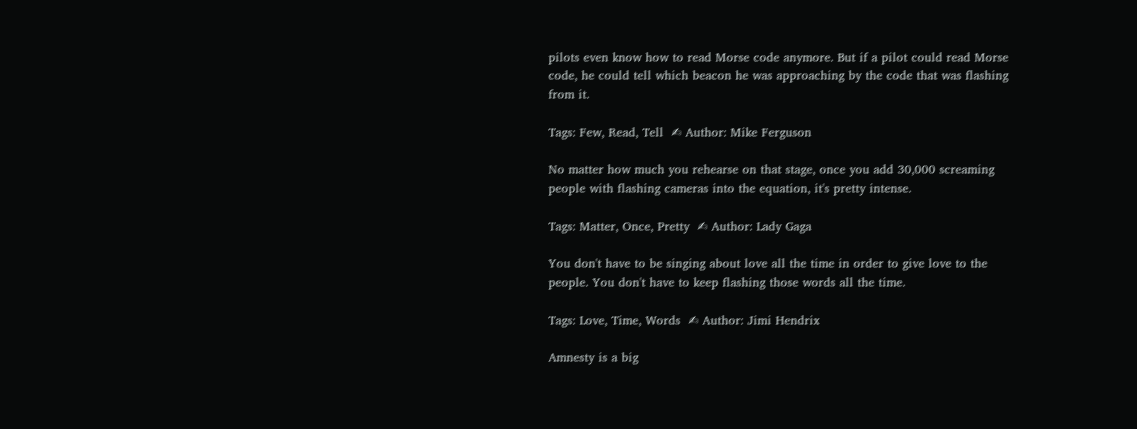pilots even know how to read Morse code anymore. But if a pilot could read Morse code, he could tell which beacon he was approaching by the code that was flashing from it.

Tags: Few, Read, Tell  ✍ Author: Mike Ferguson

No matter how much you rehearse on that stage, once you add 30,000 screaming people with flashing cameras into the equation, it's pretty intense.

Tags: Matter, Once, Pretty  ✍ Author: Lady Gaga

You don't have to be singing about love all the time in order to give love to the people. You don't have to keep flashing those words all the time.

Tags: Love, Time, Words  ✍ Author: Jimi Hendrix

Amnesty is a big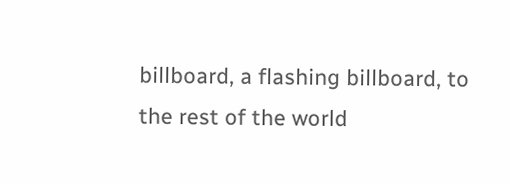billboard, a flashing billboard, to the rest of the world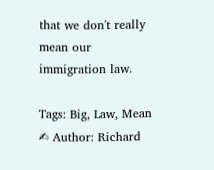that we don't really mean our immigration law.

Tags: Big, Law, Mean  ✍ Author: Richard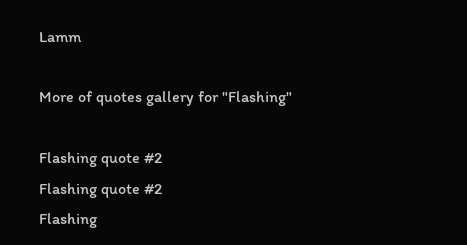Lamm

More of quotes gallery for "Flashing"

Flashing quote #2
Flashing quote #2
Flashing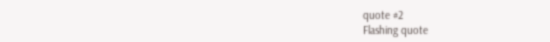quote #2
Flashing quote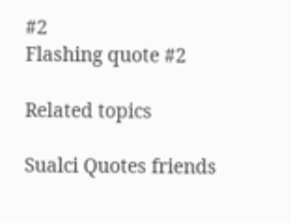#2
Flashing quote #2

Related topics

Sualci Quotes friends